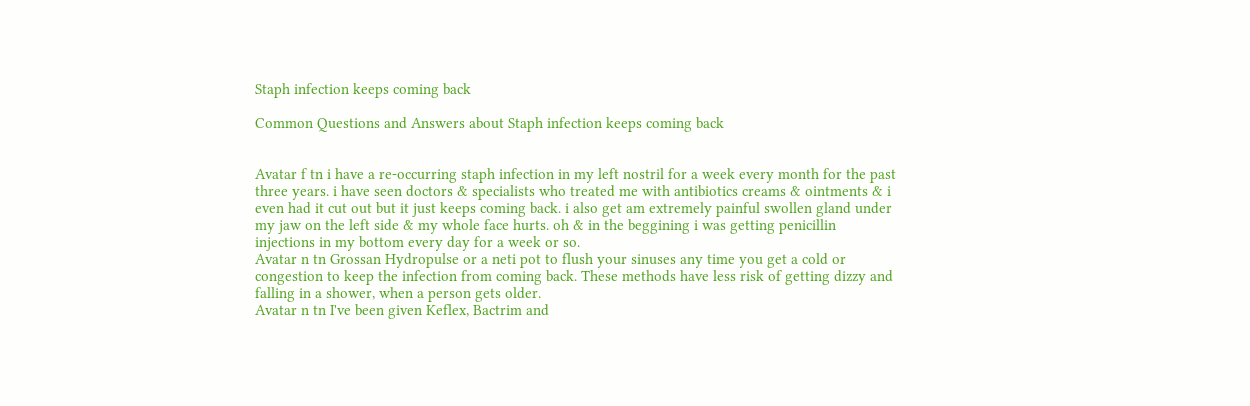Staph infection keeps coming back

Common Questions and Answers about Staph infection keeps coming back


Avatar f tn i have a re-occurring staph infection in my left nostril for a week every month for the past three years. i have seen doctors & specialists who treated me with antibiotics creams & ointments & i even had it cut out but it just keeps coming back. i also get am extremely painful swollen gland under my jaw on the left side & my whole face hurts. oh & in the beggining i was getting penicillin injections in my bottom every day for a week or so.
Avatar n tn Grossan Hydropulse or a neti pot to flush your sinuses any time you get a cold or congestion to keep the infection from coming back. These methods have less risk of getting dizzy and falling in a shower, when a person gets older.
Avatar n tn I've been given Keflex, Bactrim and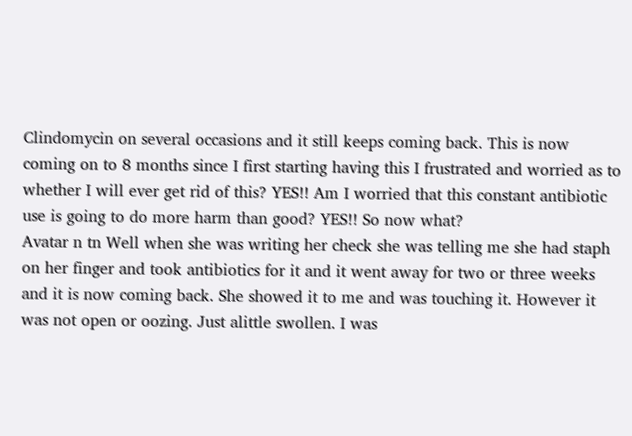Clindomycin on several occasions and it still keeps coming back. This is now coming on to 8 months since I first starting having this I frustrated and worried as to whether I will ever get rid of this? YES!! Am I worried that this constant antibiotic use is going to do more harm than good? YES!! So now what?
Avatar n tn Well when she was writing her check she was telling me she had staph on her finger and took antibiotics for it and it went away for two or three weeks and it is now coming back. She showed it to me and was touching it. However it was not open or oozing. Just alittle swollen. I was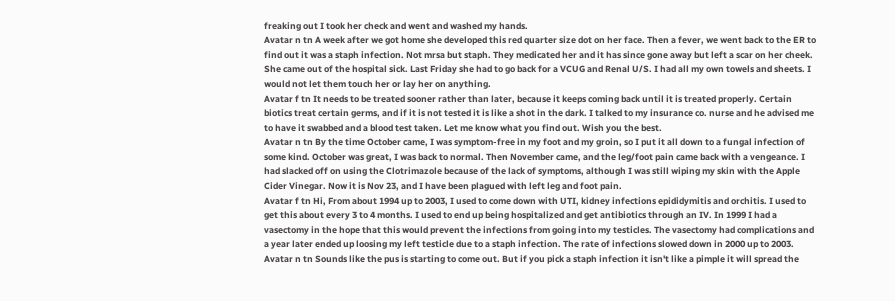freaking out I took her check and went and washed my hands.
Avatar n tn A week after we got home she developed this red quarter size dot on her face. Then a fever, we went back to the ER to find out it was a staph infection. Not mrsa but staph. They medicated her and it has since gone away but left a scar on her cheek. She came out of the hospital sick. Last Friday she had to go back for a VCUG and Renal U/S. I had all my own towels and sheets. I would not let them touch her or lay her on anything.
Avatar f tn It needs to be treated sooner rather than later, because it keeps coming back until it is treated properly. Certain biotics treat certain germs, and if it is not tested it is like a shot in the dark. I talked to my insurance co. nurse and he advised me to have it swabbed and a blood test taken. Let me know what you find out. Wish you the best.
Avatar n tn By the time October came, I was symptom-free in my foot and my groin, so I put it all down to a fungal infection of some kind. October was great, I was back to normal. Then November came, and the leg/foot pain came back with a vengeance. I had slacked off on using the Clotrimazole because of the lack of symptoms, although I was still wiping my skin with the Apple Cider Vinegar. Now it is Nov 23, and I have been plagued with left leg and foot pain.
Avatar f tn Hi, From about 1994 up to 2003, I used to come down with UTI, kidney infections epididymitis and orchitis. I used to get this about every 3 to 4 months. I used to end up being hospitalized and get antibiotics through an IV. In 1999 I had a vasectomy in the hope that this would prevent the infections from going into my testicles. The vasectomy had complications and a year later ended up loosing my left testicle due to a staph infection. The rate of infections slowed down in 2000 up to 2003.
Avatar n tn Sounds like the pus is starting to come out. But if you pick a staph infection it isn't like a pimple it will spread the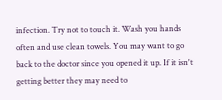infection. Try not to touch it. Wash you hands often and use clean towels. You may want to go back to the doctor since you opened it up. If it isn't getting better they may need to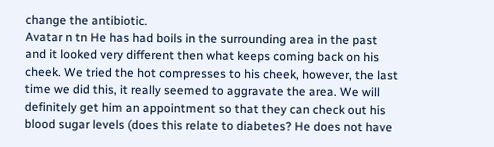change the antibiotic.
Avatar n tn He has had boils in the surrounding area in the past and it looked very different then what keeps coming back on his cheek. We tried the hot compresses to his cheek, however, the last time we did this, it really seemed to aggravate the area. We will definitely get him an appointment so that they can check out his blood sugar levels (does this relate to diabetes? He does not have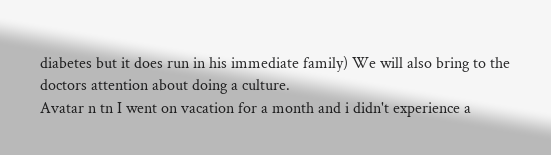diabetes but it does run in his immediate family) We will also bring to the doctors attention about doing a culture.
Avatar n tn I went on vacation for a month and i didn't experience a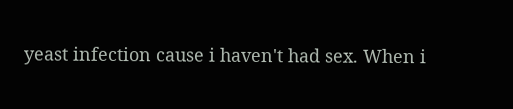yeast infection cause i haven't had sex. When i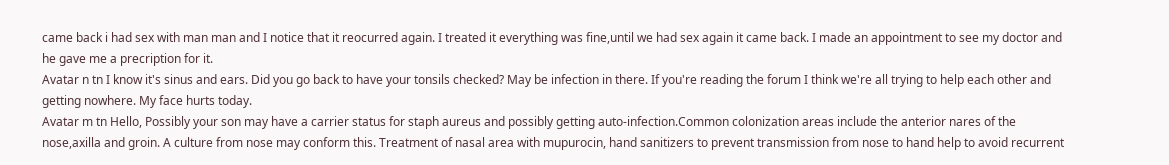came back i had sex with man man and I notice that it reocurred again. I treated it everything was fine,until we had sex again it came back. I made an appointment to see my doctor and he gave me a precription for it.
Avatar n tn I know it's sinus and ears. Did you go back to have your tonsils checked? May be infection in there. If you're reading the forum I think we're all trying to help each other and getting nowhere. My face hurts today.
Avatar m tn Hello, Possibly your son may have a carrier status for staph aureus and possibly getting auto-infection.Common colonization areas include the anterior nares of the nose,axilla and groin. A culture from nose may conform this. Treatment of nasal area with mupurocin, hand sanitizers to prevent transmission from nose to hand help to avoid recurrent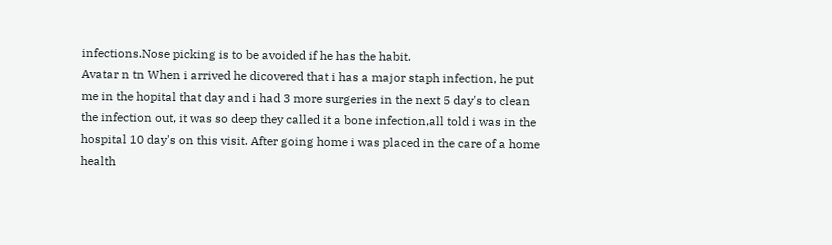infections.Nose picking is to be avoided if he has the habit.
Avatar n tn When i arrived he dicovered that i has a major staph infection, he put me in the hopital that day and i had 3 more surgeries in the next 5 day's to clean the infection out, it was so deep they called it a bone infection,all told i was in the hospital 10 day's on this visit. After going home i was placed in the care of a home health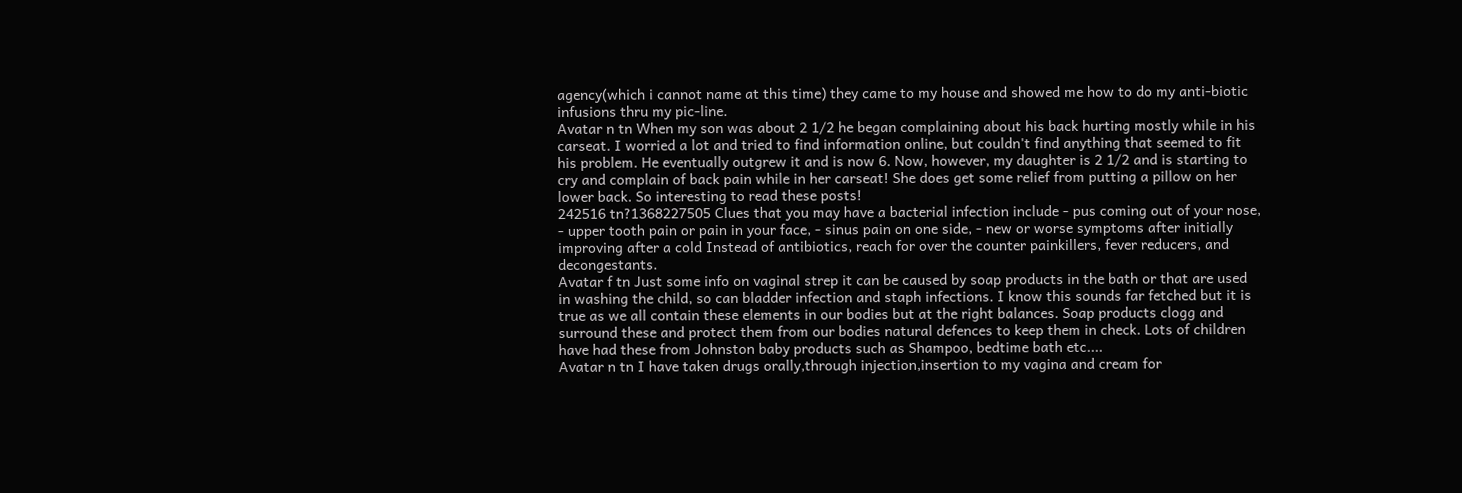agency(which i cannot name at this time) they came to my house and showed me how to do my anti-biotic infusions thru my pic-line.
Avatar n tn When my son was about 2 1/2 he began complaining about his back hurting mostly while in his carseat. I worried a lot and tried to find information online, but couldn't find anything that seemed to fit his problem. He eventually outgrew it and is now 6. Now, however, my daughter is 2 1/2 and is starting to cry and complain of back pain while in her carseat! She does get some relief from putting a pillow on her lower back. So interesting to read these posts!
242516 tn?1368227505 Clues that you may have a bacterial infection include - pus coming out of your nose, - upper tooth pain or pain in your face, - sinus pain on one side, - new or worse symptoms after initially improving after a cold Instead of antibiotics, reach for over the counter painkillers, fever reducers, and decongestants.
Avatar f tn Just some info on vaginal strep it can be caused by soap products in the bath or that are used in washing the child, so can bladder infection and staph infections. I know this sounds far fetched but it is true as we all contain these elements in our bodies but at the right balances. Soap products clogg and surround these and protect them from our bodies natural defences to keep them in check. Lots of children have had these from Johnston baby products such as Shampoo, bedtime bath etc....
Avatar n tn I have taken drugs orally,through injection,insertion to my vagina and cream for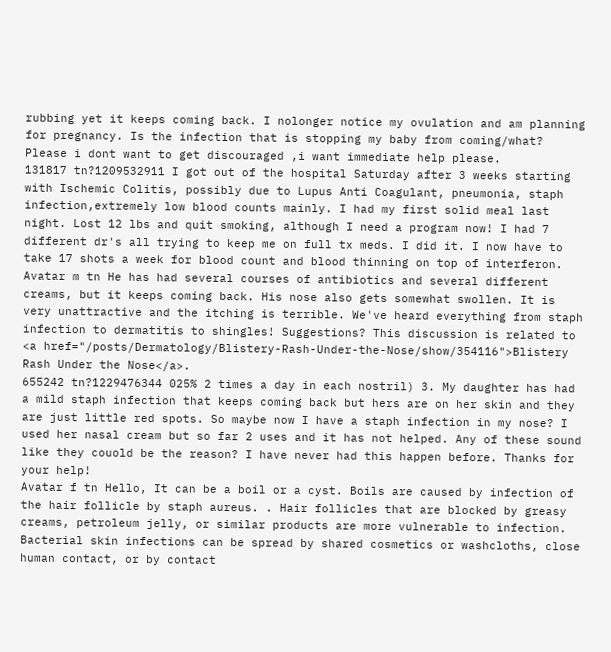rubbing yet it keeps coming back. I nolonger notice my ovulation and am planning for pregnancy. Is the infection that is stopping my baby from coming/what? Please i dont want to get discouraged ,i want immediate help please.
131817 tn?1209532911 I got out of the hospital Saturday after 3 weeks starting with Ischemic Colitis, possibly due to Lupus Anti Coagulant, pneumonia, staph infection,extremely low blood counts mainly. I had my first solid meal last night. Lost 12 lbs and quit smoking, although I need a program now! I had 7 different dr's all trying to keep me on full tx meds. I did it. I now have to take 17 shots a week for blood count and blood thinning on top of interferon.
Avatar m tn He has had several courses of antibiotics and several different creams, but it keeps coming back. His nose also gets somewhat swollen. It is very unattractive and the itching is terrible. We've heard everything from staph infection to dermatitis to shingles! Suggestions? This discussion is related to <a href="/posts/Dermatology/Blistery-Rash-Under-the-Nose/show/354116">Blistery Rash Under the Nose</a>.
655242 tn?1229476344 025% 2 times a day in each nostril) 3. My daughter has had a mild staph infection that keeps coming back but hers are on her skin and they are just little red spots. So maybe now I have a staph infection in my nose? I used her nasal cream but so far 2 uses and it has not helped. Any of these sound like they couold be the reason? I have never had this happen before. Thanks for your help!
Avatar f tn Hello, It can be a boil or a cyst. Boils are caused by infection of the hair follicle by staph aureus. . Hair follicles that are blocked by greasy creams, petroleum jelly, or similar products are more vulnerable to infection. Bacterial skin infections can be spread by shared cosmetics or washcloths, close human contact, or by contact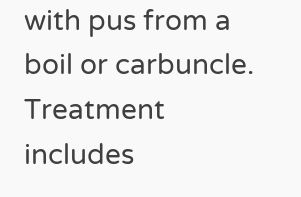with pus from a boil or carbuncle. Treatment includes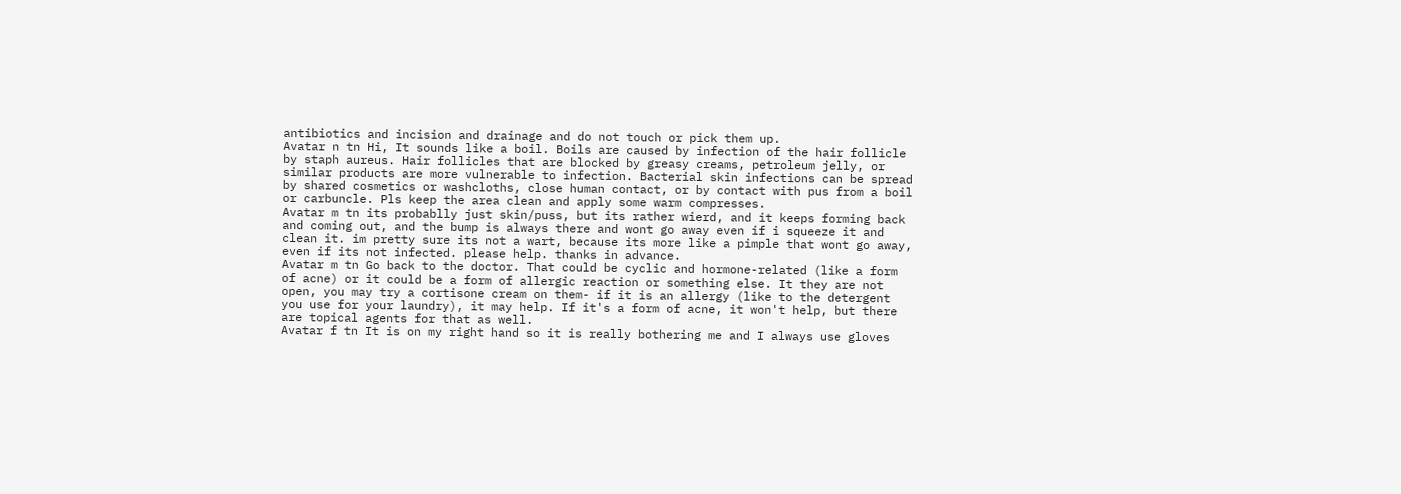antibiotics and incision and drainage and do not touch or pick them up.
Avatar n tn Hi, It sounds like a boil. Boils are caused by infection of the hair follicle by staph aureus. Hair follicles that are blocked by greasy creams, petroleum jelly, or similar products are more vulnerable to infection. Bacterial skin infections can be spread by shared cosmetics or washcloths, close human contact, or by contact with pus from a boil or carbuncle. Pls keep the area clean and apply some warm compresses.
Avatar m tn its probablly just skin/puss, but its rather wierd, and it keeps forming back and coming out, and the bump is always there and wont go away even if i squeeze it and clean it. im pretty sure its not a wart, because its more like a pimple that wont go away, even if its not infected. please help. thanks in advance.
Avatar m tn Go back to the doctor. That could be cyclic and hormone-related (like a form of acne) or it could be a form of allergic reaction or something else. It they are not open, you may try a cortisone cream on them- if it is an allergy (like to the detergent you use for your laundry), it may help. If it's a form of acne, it won't help, but there are topical agents for that as well.
Avatar f tn It is on my right hand so it is really bothering me and I always use gloves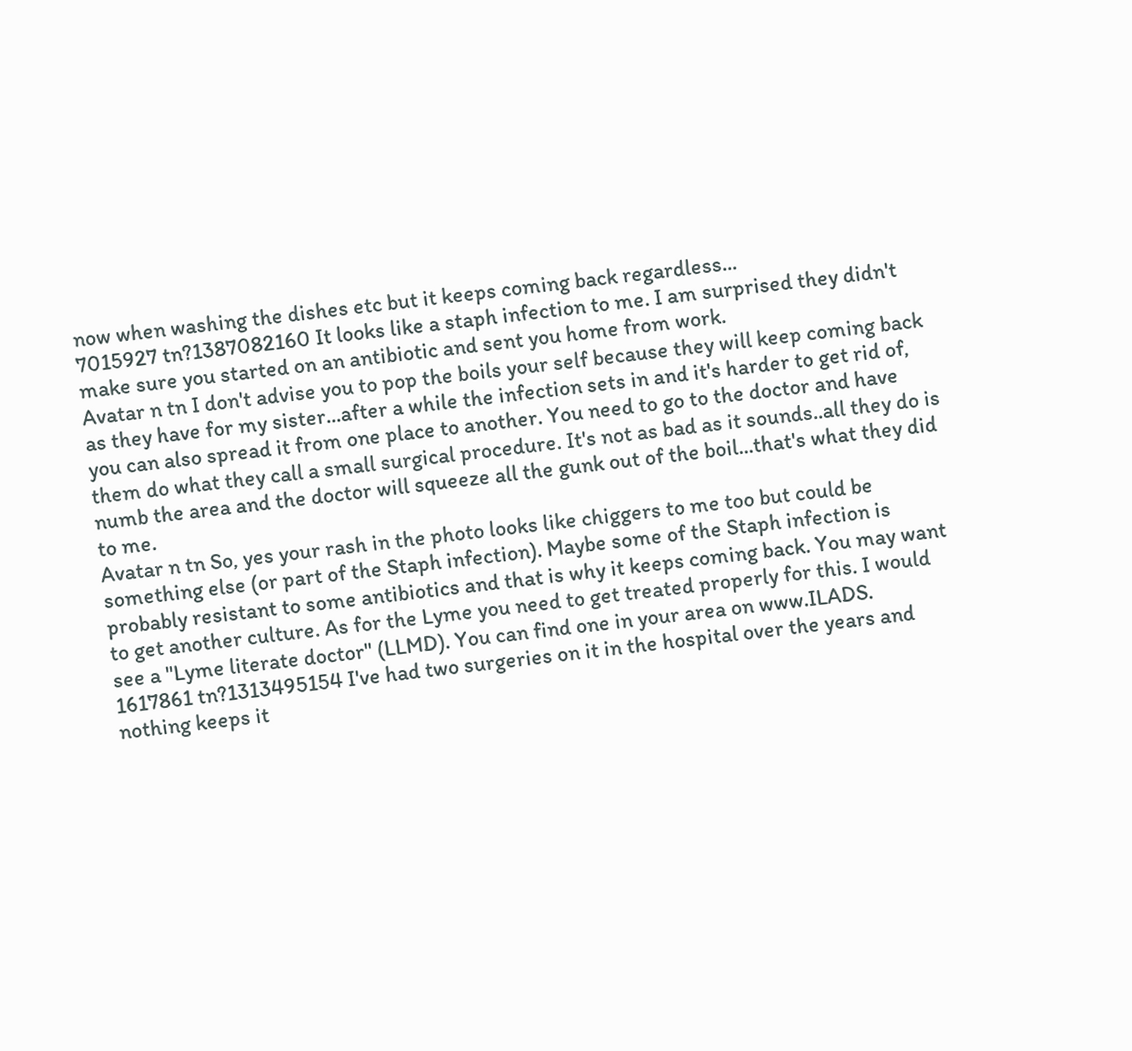now when washing the dishes etc but it keeps coming back regardless...
7015927 tn?1387082160 It looks like a staph infection to me. I am surprised they didn't make sure you started on an antibiotic and sent you home from work.
Avatar n tn I don't advise you to pop the boils your self because they will keep coming back as they have for my sister...after a while the infection sets in and it's harder to get rid of, you can also spread it from one place to another. You need to go to the doctor and have them do what they call a small surgical procedure. It's not as bad as it sounds..all they do is numb the area and the doctor will squeeze all the gunk out of the boil...that's what they did to me.
Avatar n tn So, yes your rash in the photo looks like chiggers to me too but could be something else (or part of the Staph infection). Maybe some of the Staph infection is probably resistant to some antibiotics and that is why it keeps coming back. You may want to get another culture. As for the Lyme you need to get treated properly for this. I would see a "Lyme literate doctor" (LLMD). You can find one in your area on www.ILADS.
1617861 tn?1313495154 I've had two surgeries on it in the hospital over the years and nothing keeps it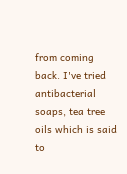from coming back. I've tried antibacterial soaps, tea tree oils which is said to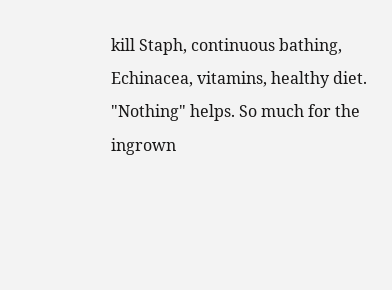kill Staph, continuous bathing, Echinacea, vitamins, healthy diet. "Nothing" helps. So much for the ingrown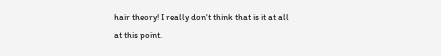hair theory! I really don't think that is it at all at this point.